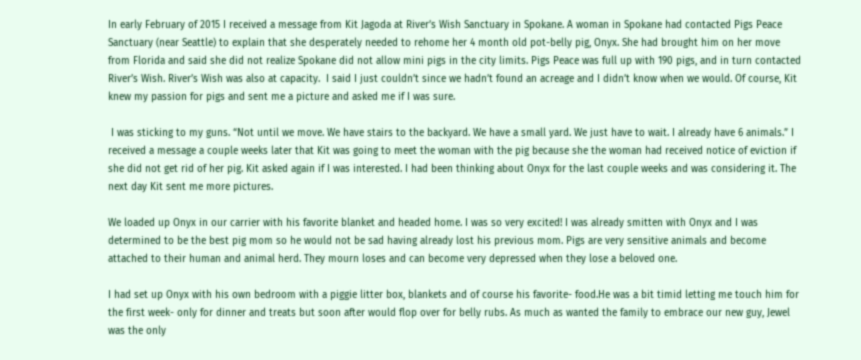In early February of 2015 I received a message from Kit Jagoda at River’s Wish Sanctuary in Spokane. A woman in Spokane had contacted Pigs Peace Sanctuary (near Seattle) to explain that she desperately needed to rehome her 4 month old pot-belly pig, Onyx. She had brought him on her move from Florida and said she did not realize Spokane did not allow mini pigs in the city limits. Pigs Peace was full up with 190 pigs, and in turn contacted River’s Wish. River’s Wish was also at capacity.  I said I just couldn’t since we hadn’t found an acreage and I didn’t know when we would. Of course, Kit knew my passion for pigs and sent me a picture and asked me if I was sure.

 I was sticking to my guns. “Not until we move. We have stairs to the backyard. We have a small yard. We just have to wait. I already have 6 animals.” I received a message a couple weeks later that Kit was going to meet the woman with the pig because she the woman had received notice of eviction if she did not get rid of her pig. Kit asked again if I was interested. I had been thinking about Onyx for the last couple weeks and was considering it. The next day Kit sent me more pictures.

We loaded up Onyx in our carrier with his favorite blanket and headed home. I was so very excited! I was already smitten with Onyx and I was determined to be the best pig mom so he would not be sad having already lost his previous mom. Pigs are very sensitive animals and become attached to their human and animal herd. They mourn loses and can become very depressed when they lose a beloved one.

I had set up Onyx with his own bedroom with a piggie litter box, blankets and of course his favorite- food.He was a bit timid letting me touch him for the first week- only for dinner and treats but soon after would flop over for belly rubs. As much as wanted the family to embrace our new guy, Jewel was the only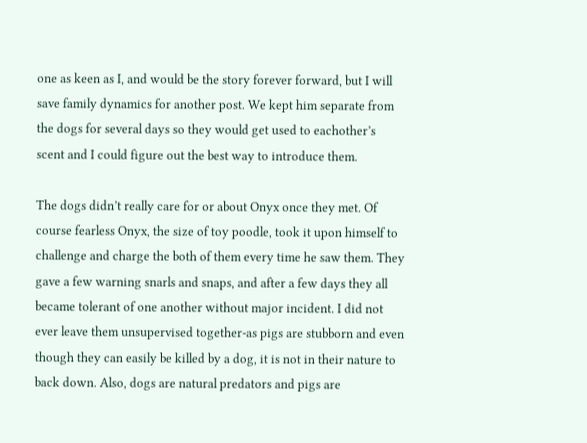one as keen as I, and would be the story forever forward, but I will save family dynamics for another post. We kept him separate from the dogs for several days so they would get used to eachother’s scent and I could figure out the best way to introduce them.

The dogs didn’t really care for or about Onyx once they met. Of course fearless Onyx, the size of toy poodle, took it upon himself to challenge and charge the both of them every time he saw them. They gave a few warning snarls and snaps, and after a few days they all became tolerant of one another without major incident. I did not ever leave them unsupervised together-as pigs are stubborn and even though they can easily be killed by a dog, it is not in their nature to back down. Also, dogs are natural predators and pigs are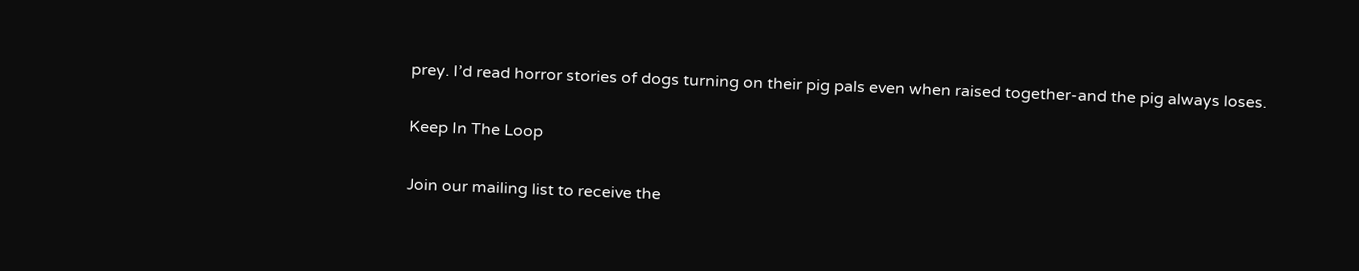prey. I’d read horror stories of dogs turning on their pig pals even when raised together-and the pig always loses.

Keep In The Loop

Join our mailing list to receive the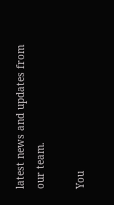latest news and updates from our team.

You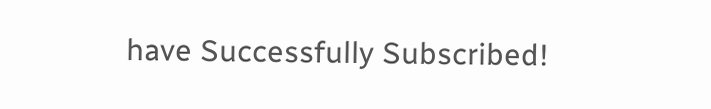have Successfully Subscribed!